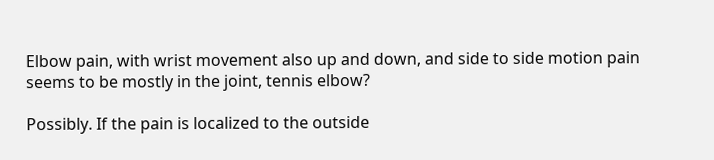Elbow pain, with wrist movement also up and down, and side to side motion pain seems to be mostly in the joint, tennis elbow?

Possibly. If the pain is localized to the outside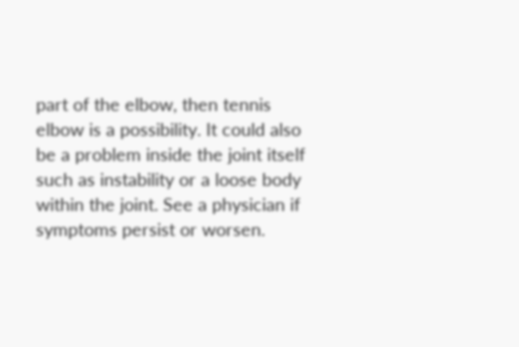part of the elbow, then tennis elbow is a possibility. It could also be a problem inside the joint itself such as instability or a loose body within the joint. See a physician if symptoms persist or worsen.